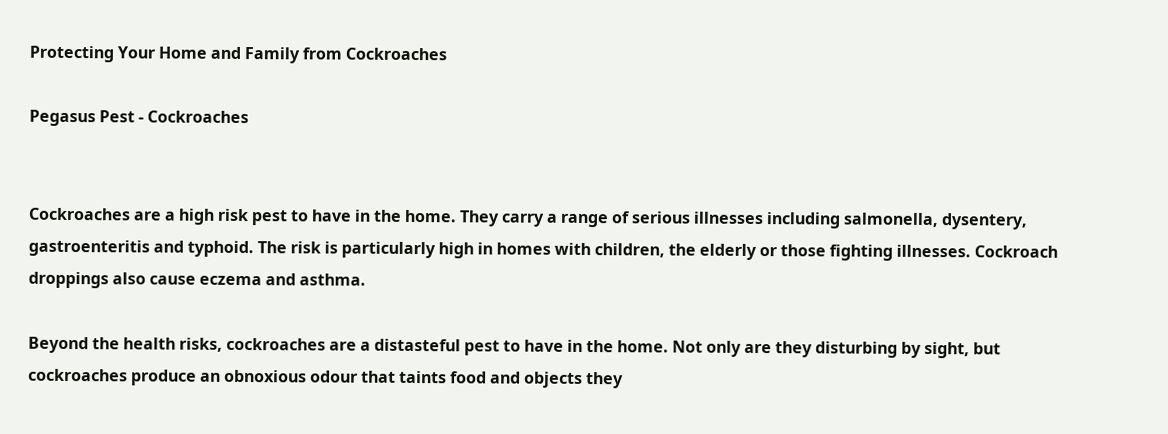Protecting Your Home and Family from Cockroaches

Pegasus Pest - Cockroaches


Cockroaches are a high risk pest to have in the home. They carry a range of serious illnesses including salmonella, dysentery, gastroenteritis and typhoid. The risk is particularly high in homes with children, the elderly or those fighting illnesses. Cockroach droppings also cause eczema and asthma.

Beyond the health risks, cockroaches are a distasteful pest to have in the home. Not only are they disturbing by sight, but cockroaches produce an obnoxious odour that taints food and objects they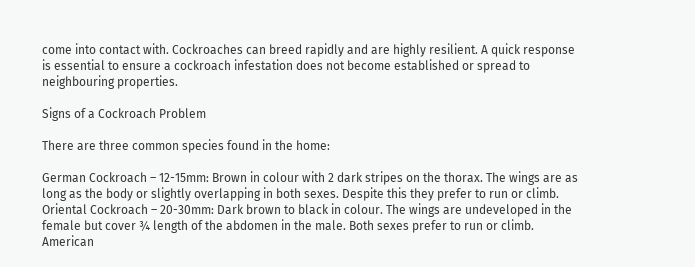come into contact with. Cockroaches can breed rapidly and are highly resilient. A quick response is essential to ensure a cockroach infestation does not become established or spread to neighbouring properties.

Signs of a Cockroach Problem

There are three common species found in the home:

German Cockroach – 12-15mm: Brown in colour with 2 dark stripes on the thorax. The wings are as long as the body or slightly overlapping in both sexes. Despite this they prefer to run or climb.
Oriental Cockroach – 20-30mm: Dark brown to black in colour. The wings are undeveloped in the female but cover ¾ length of the abdomen in the male. Both sexes prefer to run or climb.
American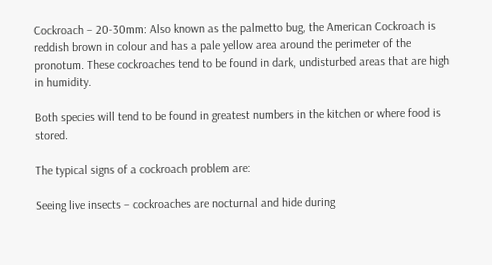Cockroach – 20-30mm: Also known as the palmetto bug, the American Cockroach is reddish brown in colour and has a pale yellow area around the perimeter of the pronotum. These cockroaches tend to be found in dark, undisturbed areas that are high in humidity.

Both species will tend to be found in greatest numbers in the kitchen or where food is stored.

The typical signs of a cockroach problem are:

Seeing live insects – cockroaches are nocturnal and hide during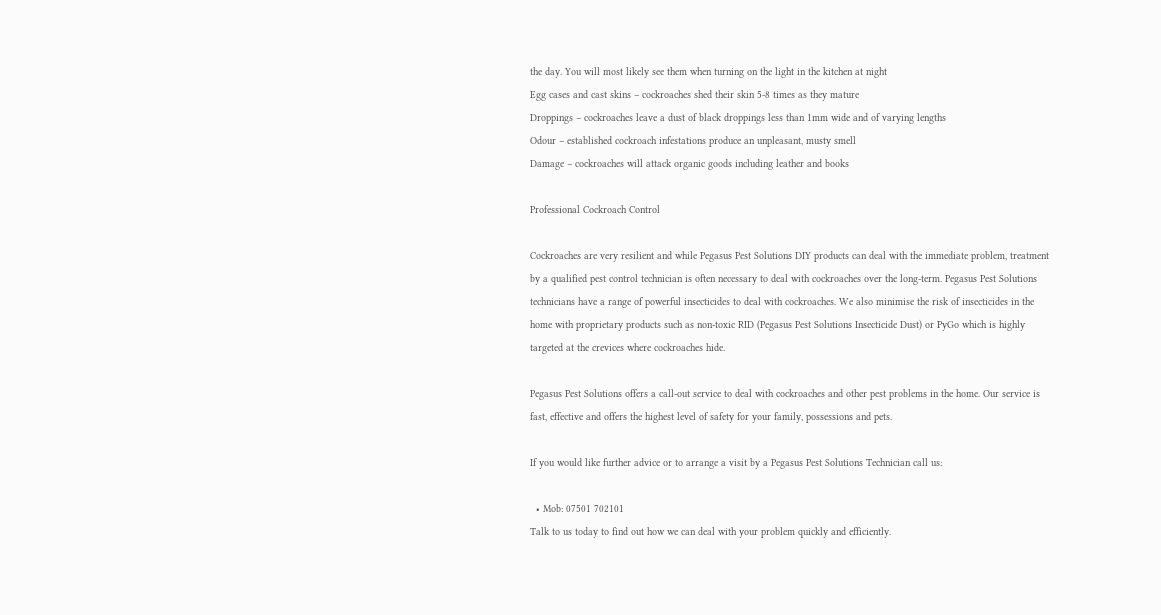the day. You will most likely see them when turning on the light in the kitchen at night
Egg cases and cast skins – cockroaches shed their skin 5-8 times as they mature
Droppings – cockroaches leave a dust of black droppings less than 1mm wide and of varying lengths
Odour – established cockroach infestations produce an unpleasant, musty smell
Damage – cockroaches will attack organic goods including leather and books

Professional Cockroach Control

Cockroaches are very resilient and while Pegasus Pest Solutions DIY products can deal with the immediate problem, treatment by a qualified pest control technician is often necessary to deal with cockroaches over the long-term. Pegasus Pest Solutions technicians have a range of powerful insecticides to deal with cockroaches. We also minimise the risk of insecticides in the home with proprietary products such as non-toxic RID (Pegasus Pest Solutions Insecticide Dust) or PyGo which is highly targeted at the crevices where cockroaches hide.

Pegasus Pest Solutions offers a call-out service to deal with cockroaches and other pest problems in the home. Our service is fast, effective and offers the highest level of safety for your family, possessions and pets.

If you would like further advice or to arrange a visit by a Pegasus Pest Solutions Technician call us:

  • Mob: 07501 702101
Talk to us today to find out how we can deal with your problem quickly and efficiently.